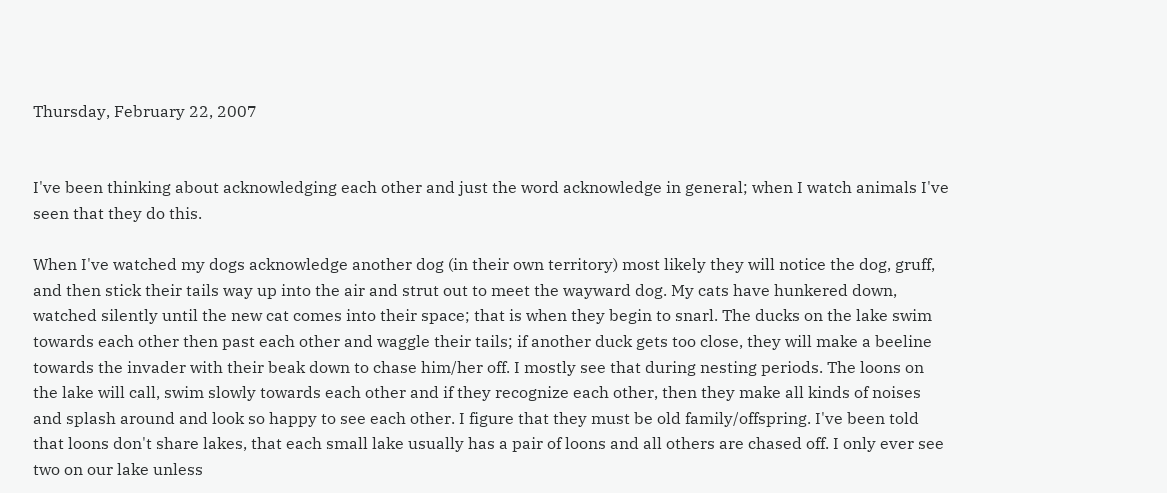Thursday, February 22, 2007


I've been thinking about acknowledging each other and just the word acknowledge in general; when I watch animals I've seen that they do this.

When I've watched my dogs acknowledge another dog (in their own territory) most likely they will notice the dog, gruff, and then stick their tails way up into the air and strut out to meet the wayward dog. My cats have hunkered down, watched silently until the new cat comes into their space; that is when they begin to snarl. The ducks on the lake swim towards each other then past each other and waggle their tails; if another duck gets too close, they will make a beeline towards the invader with their beak down to chase him/her off. I mostly see that during nesting periods. The loons on the lake will call, swim slowly towards each other and if they recognize each other, then they make all kinds of noises and splash around and look so happy to see each other. I figure that they must be old family/offspring. I've been told that loons don't share lakes, that each small lake usually has a pair of loons and all others are chased off. I only ever see two on our lake unless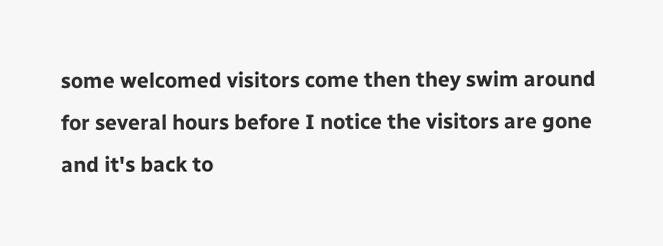some welcomed visitors come then they swim around for several hours before I notice the visitors are gone and it's back to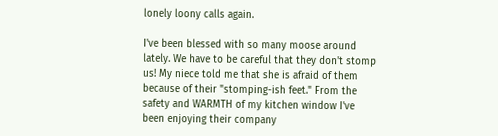lonely loony calls again.

I've been blessed with so many moose around lately. We have to be careful that they don't stomp us! My niece told me that she is afraid of them because of their "stomping-ish feet." From the safety and WARMTH of my kitchen window I've been enjoying their company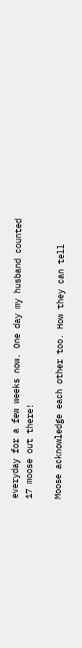everyday for a few weeks now. One day my husband counted 17 moose out there!

Moose acknowledge each other too. How they can tell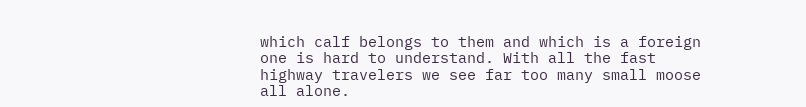which calf belongs to them and which is a foreign one is hard to understand. With all the fast highway travelers we see far too many small moose all alone.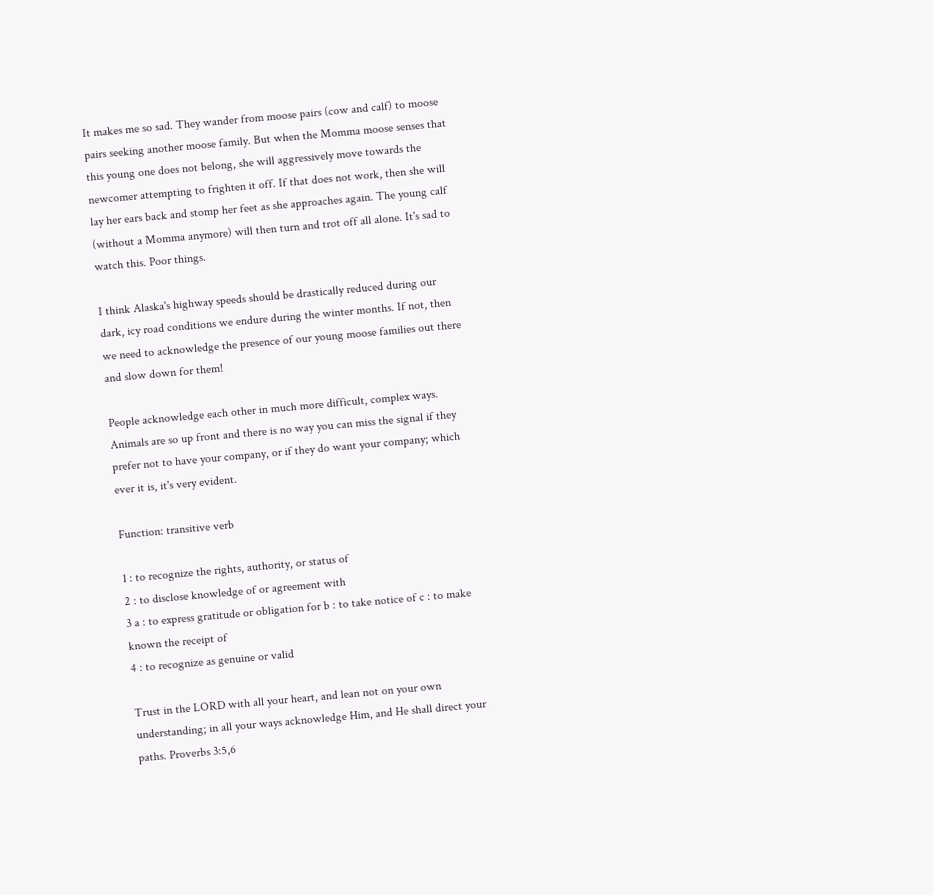It makes me so sad. They wander from moose pairs (cow and calf) to moose pairs seeking another moose family. But when the Momma moose senses that this young one does not belong, she will aggressively move towards the newcomer attempting to frighten it off. If that does not work, then she will lay her ears back and stomp her feet as she approaches again. The young calf (without a Momma anymore) will then turn and trot off all alone. It's sad to watch this. Poor things.

I think Alaska's highway speeds should be drastically reduced during our dark, icy road conditions we endure during the winter months. If not, then we need to acknowledge the presence of our young moose families out there and slow down for them!

People acknowledge each other in much more difficult, complex ways. Animals are so up front and there is no way you can miss the signal if they prefer not to have your company, or if they do want your company; which ever it is, it's very evident.

Function: transitive verb

1 : to recognize the rights, authority, or status of
2 : to disclose knowledge of or agreement with
3 a : to express gratitude or obligation for b : to take notice of c : to make known the receipt of
4 : to recognize as genuine or valid

Trust in the LORD with all your heart, and lean not on your own understanding; in all your ways acknowledge Him, and He shall direct your paths. Proverbs 3:5,6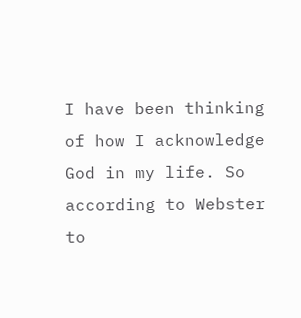I have been thinking of how I acknowledge God in my life. So according to Webster to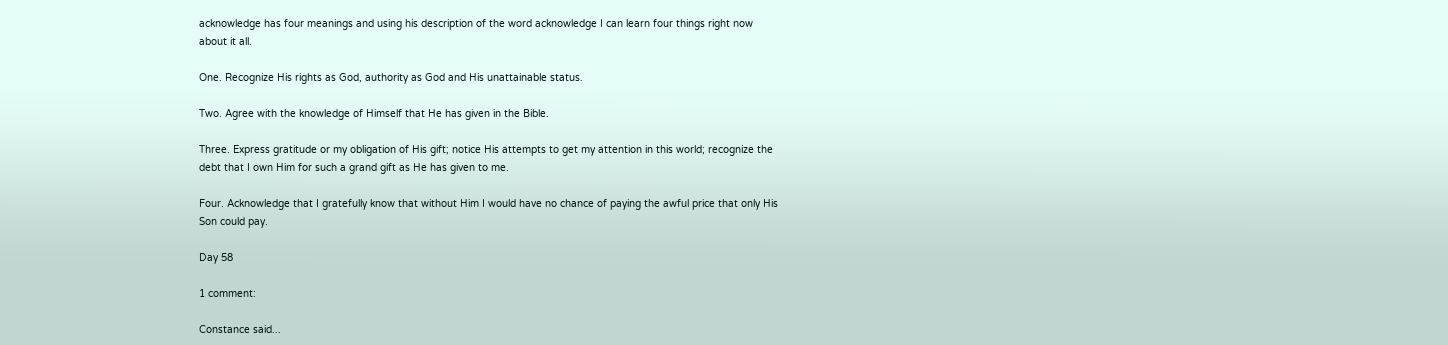acknowledge has four meanings and using his description of the word acknowledge I can learn four things right now about it all.

One. Recognize His rights as God, authority as God and His unattainable status.

Two. Agree with the knowledge of Himself that He has given in the Bible.

Three. Express gratitude or my obligation of His gift; notice His attempts to get my attention in this world; recognize the debt that I own Him for such a grand gift as He has given to me.

Four. Acknowledge that I gratefully know that without Him I would have no chance of paying the awful price that only His Son could pay.

Day 58

1 comment:

Constance said...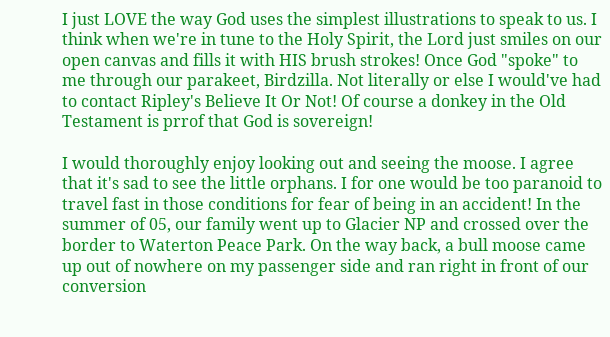I just LOVE the way God uses the simplest illustrations to speak to us. I think when we're in tune to the Holy Spirit, the Lord just smiles on our open canvas and fills it with HIS brush strokes! Once God "spoke" to me through our parakeet, Birdzilla. Not literally or else I would've had to contact Ripley's Believe It Or Not! Of course a donkey in the Old Testament is prrof that God is sovereign!

I would thoroughly enjoy looking out and seeing the moose. I agree that it's sad to see the little orphans. I for one would be too paranoid to travel fast in those conditions for fear of being in an accident! In the summer of 05, our family went up to Glacier NP and crossed over the border to Waterton Peace Park. On the way back, a bull moose came up out of nowhere on my passenger side and ran right in front of our conversion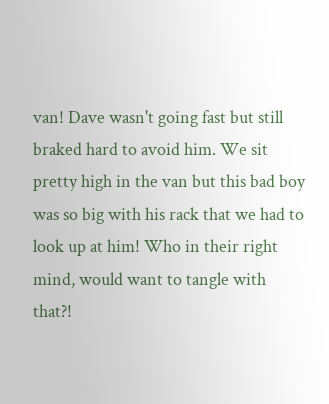van! Dave wasn't going fast but still braked hard to avoid him. We sit pretty high in the van but this bad boy was so big with his rack that we had to look up at him! Who in their right mind, would want to tangle with that?!